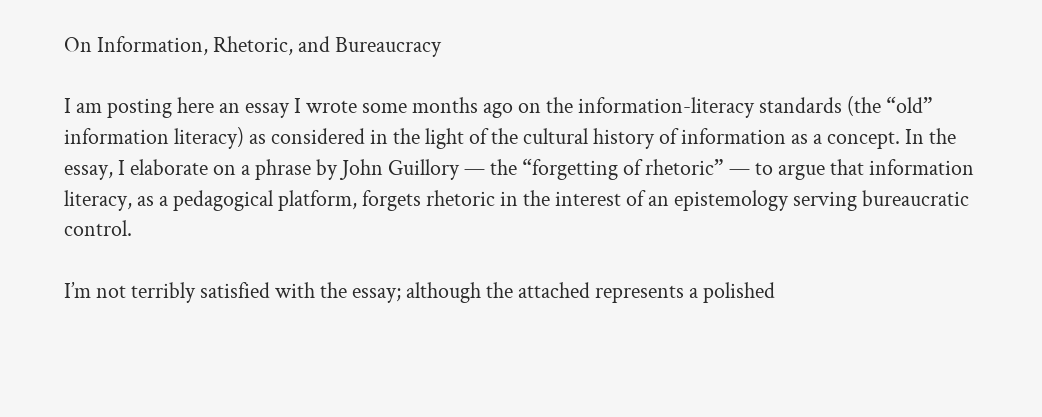On Information, Rhetoric, and Bureaucracy

I am posting here an essay I wrote some months ago on the information-literacy standards (the “old” information literacy) as considered in the light of the cultural history of information as a concept. In the essay, I elaborate on a phrase by John Guillory — the “forgetting of rhetoric” — to argue that information literacy, as a pedagogical platform, forgets rhetoric in the interest of an epistemology serving bureaucratic control.

I’m not terribly satisfied with the essay; although the attached represents a polished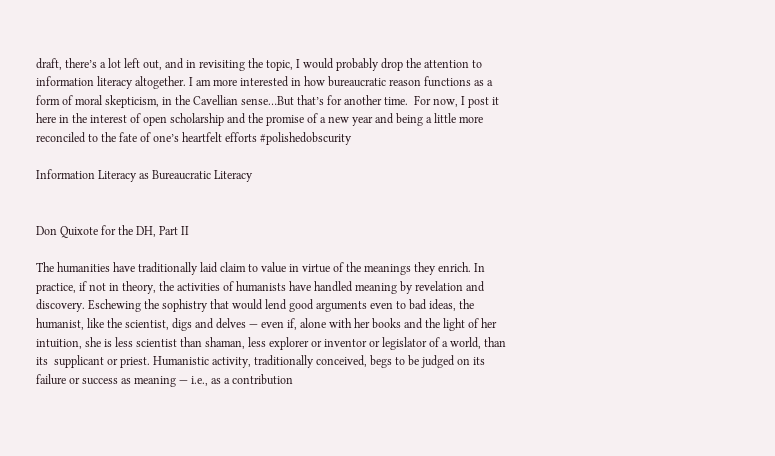draft, there’s a lot left out, and in revisiting the topic, I would probably drop the attention to information literacy altogether. I am more interested in how bureaucratic reason functions as a form of moral skepticism, in the Cavellian sense…But that’s for another time.  For now, I post it here in the interest of open scholarship and the promise of a new year and being a little more reconciled to the fate of one’s heartfelt efforts #polishedobscurity

Information Literacy as Bureaucratic Literacy


Don Quixote for the DH, Part II

The humanities have traditionally laid claim to value in virtue of the meanings they enrich. In practice, if not in theory, the activities of humanists have handled meaning by revelation and discovery. Eschewing the sophistry that would lend good arguments even to bad ideas, the humanist, like the scientist, digs and delves — even if, alone with her books and the light of her intuition, she is less scientist than shaman, less explorer or inventor or legislator of a world, than its  supplicant or priest. Humanistic activity, traditionally conceived, begs to be judged on its failure or success as meaning — i.e., as a contribution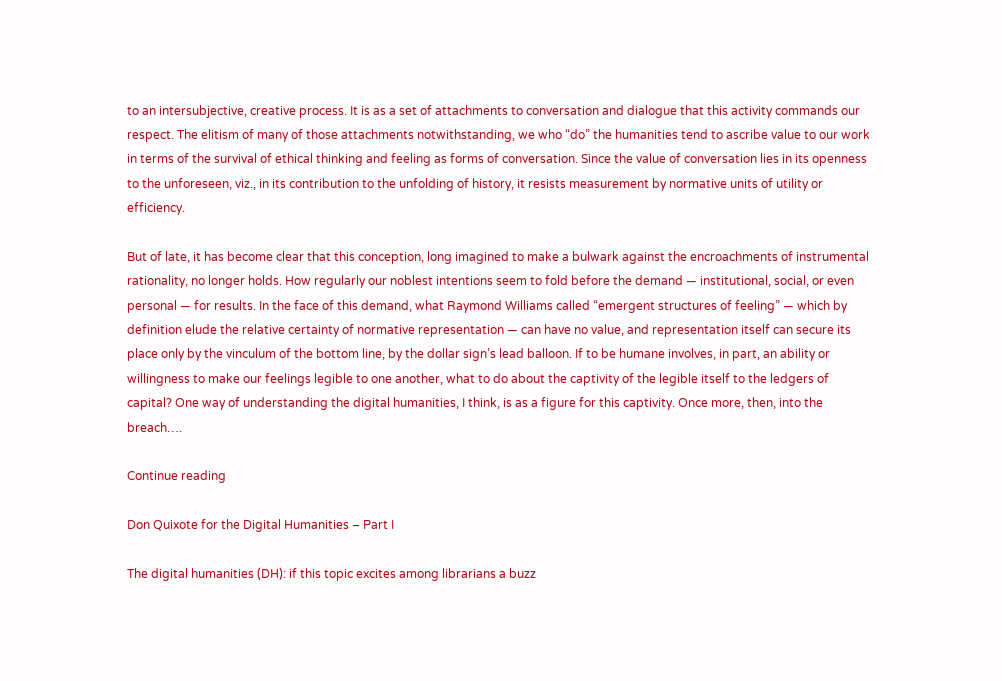to an intersubjective, creative process. It is as a set of attachments to conversation and dialogue that this activity commands our respect. The elitism of many of those attachments notwithstanding, we who “do” the humanities tend to ascribe value to our work in terms of the survival of ethical thinking and feeling as forms of conversation. Since the value of conversation lies in its openness to the unforeseen, viz., in its contribution to the unfolding of history, it resists measurement by normative units of utility or efficiency.

But of late, it has become clear that this conception, long imagined to make a bulwark against the encroachments of instrumental rationality, no longer holds. How regularly our noblest intentions seem to fold before the demand — institutional, social, or even personal — for results. In the face of this demand, what Raymond Williams called “emergent structures of feeling” — which by definition elude the relative certainty of normative representation — can have no value, and representation itself can secure its place only by the vinculum of the bottom line, by the dollar sign’s lead balloon. If to be humane involves, in part, an ability or willingness to make our feelings legible to one another, what to do about the captivity of the legible itself to the ledgers of capital? One way of understanding the digital humanities, I think, is as a figure for this captivity. Once more, then, into the breach….

Continue reading

Don Quixote for the Digital Humanities – Part I

The digital humanities (DH): if this topic excites among librarians a buzz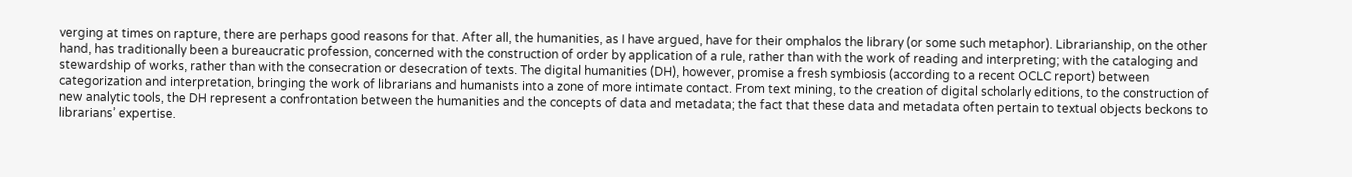verging at times on rapture, there are perhaps good reasons for that. After all, the humanities, as I have argued, have for their omphalos the library (or some such metaphor). Librarianship, on the other hand, has traditionally been a bureaucratic profession, concerned with the construction of order by application of a rule, rather than with the work of reading and interpreting; with the cataloging and stewardship of works, rather than with the consecration or desecration of texts. The digital humanities (DH), however, promise a fresh symbiosis (according to a recent OCLC report) between categorization and interpretation, bringing the work of librarians and humanists into a zone of more intimate contact. From text mining, to the creation of digital scholarly editions, to the construction of new analytic tools, the DH represent a confrontation between the humanities and the concepts of data and metadata; the fact that these data and metadata often pertain to textual objects beckons to librarians’ expertise.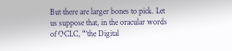But there are larger bones to pick. Let us suppose that, in the oracular words of OCLC, “‘the Digital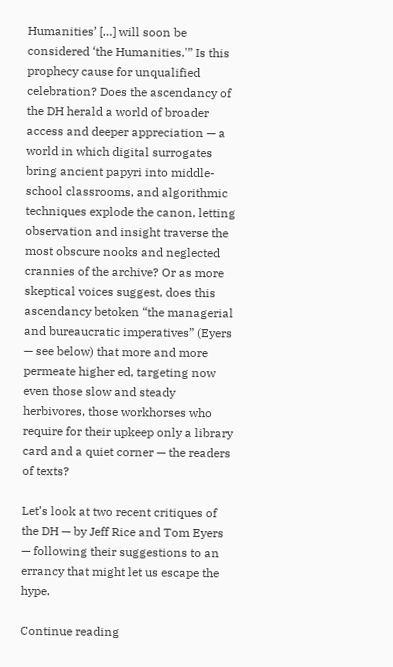Humanities’ […] will soon be considered ‘the Humanities.'” Is this prophecy cause for unqualified celebration? Does the ascendancy of the DH herald a world of broader access and deeper appreciation — a world in which digital surrogates bring ancient papyri into middle-school classrooms, and algorithmic techniques explode the canon, letting observation and insight traverse the most obscure nooks and neglected crannies of the archive? Or as more skeptical voices suggest, does this ascendancy betoken “the managerial and bureaucratic imperatives” (Eyers — see below) that more and more permeate higher ed, targeting now even those slow and steady herbivores, those workhorses who require for their upkeep only a library card and a quiet corner — the readers of texts?

Let’s look at two recent critiques of the DH — by Jeff Rice and Tom Eyers — following their suggestions to an errancy that might let us escape the hype.

Continue reading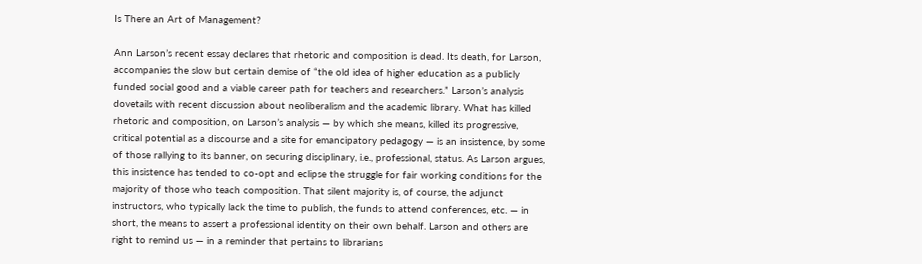Is There an Art of Management?

Ann Larson’s recent essay declares that rhetoric and composition is dead. Its death, for Larson, accompanies the slow but certain demise of “the old idea of higher education as a publicly funded social good and a viable career path for teachers and researchers.” Larson’s analysis dovetails with recent discussion about neoliberalism and the academic library. What has killed rhetoric and composition, on Larson’s analysis — by which she means, killed its progressive, critical potential as a discourse and a site for emancipatory pedagogy — is an insistence, by some of those rallying to its banner, on securing disciplinary, i.e., professional, status. As Larson argues, this insistence has tended to co-opt and eclipse the struggle for fair working conditions for the majority of those who teach composition. That silent majority is, of course, the adjunct instructors, who typically lack the time to publish, the funds to attend conferences, etc. — in short, the means to assert a professional identity on their own behalf. Larson and others are right to remind us — in a reminder that pertains to librarians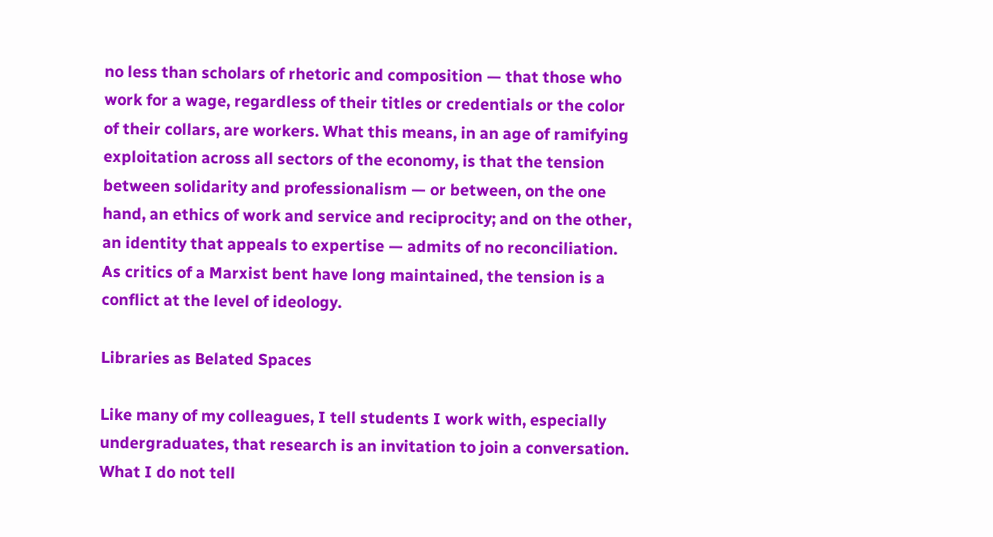no less than scholars of rhetoric and composition — that those who work for a wage, regardless of their titles or credentials or the color of their collars, are workers. What this means, in an age of ramifying exploitation across all sectors of the economy, is that the tension between solidarity and professionalism — or between, on the one hand, an ethics of work and service and reciprocity; and on the other, an identity that appeals to expertise — admits of no reconciliation. As critics of a Marxist bent have long maintained, the tension is a conflict at the level of ideology.

Libraries as Belated Spaces

Like many of my colleagues, I tell students I work with, especially undergraduates, that research is an invitation to join a conversation. What I do not tell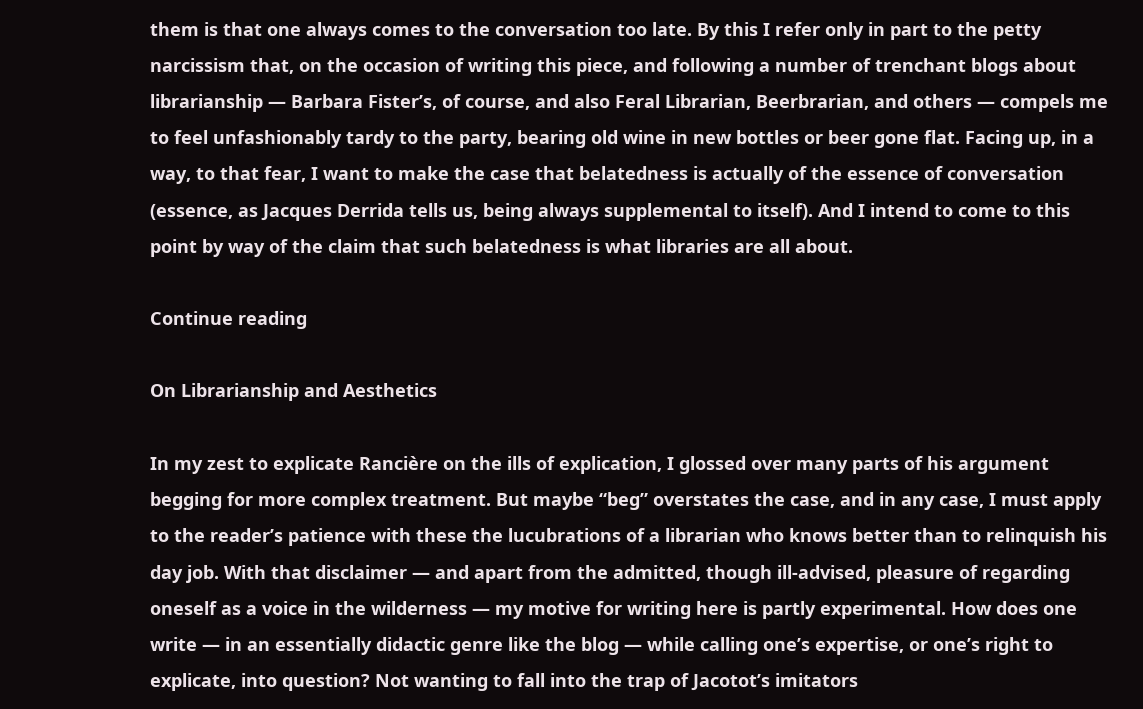them is that one always comes to the conversation too late. By this I refer only in part to the petty narcissism that, on the occasion of writing this piece, and following a number of trenchant blogs about librarianship — Barbara Fister’s, of course, and also Feral Librarian, Beerbrarian, and others — compels me to feel unfashionably tardy to the party, bearing old wine in new bottles or beer gone flat. Facing up, in a way, to that fear, I want to make the case that belatedness is actually of the essence of conversation (essence, as Jacques Derrida tells us, being always supplemental to itself). And I intend to come to this point by way of the claim that such belatedness is what libraries are all about.

Continue reading

On Librarianship and Aesthetics

In my zest to explicate Rancière on the ills of explication, I glossed over many parts of his argument begging for more complex treatment. But maybe “beg” overstates the case, and in any case, I must apply to the reader’s patience with these the lucubrations of a librarian who knows better than to relinquish his day job. With that disclaimer — and apart from the admitted, though ill-advised, pleasure of regarding oneself as a voice in the wilderness — my motive for writing here is partly experimental. How does one write — in an essentially didactic genre like the blog — while calling one’s expertise, or one’s right to explicate, into question? Not wanting to fall into the trap of Jacotot’s imitators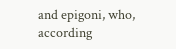and epigoni, who, according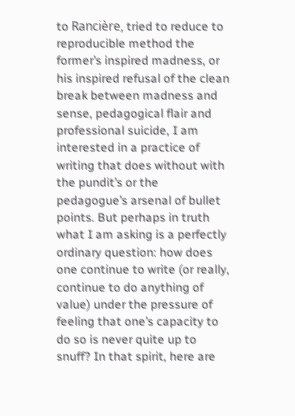to Rancière, tried to reduce to reproducible method the former’s inspired madness, or his inspired refusal of the clean break between madness and sense, pedagogical flair and professional suicide, I am interested in a practice of writing that does without with the pundit’s or the pedagogue’s arsenal of bullet points. But perhaps in truth what I am asking is a perfectly ordinary question: how does one continue to write (or really, continue to do anything of value) under the pressure of feeling that one’s capacity to do so is never quite up to snuff? In that spirit, here are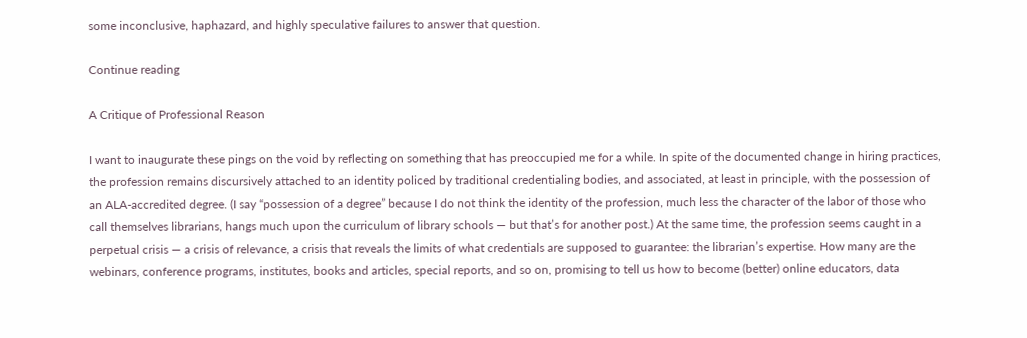some inconclusive, haphazard, and highly speculative failures to answer that question.

Continue reading

A Critique of Professional Reason

I want to inaugurate these pings on the void by reflecting on something that has preoccupied me for a while. In spite of the documented change in hiring practices, the profession remains discursively attached to an identity policed by traditional credentialing bodies, and associated, at least in principle, with the possession of an ALA-accredited degree. (I say “possession of a degree” because I do not think the identity of the profession, much less the character of the labor of those who call themselves librarians, hangs much upon the curriculum of library schools — but that’s for another post.) At the same time, the profession seems caught in a perpetual crisis — a crisis of relevance, a crisis that reveals the limits of what credentials are supposed to guarantee: the librarian’s expertise. How many are the webinars, conference programs, institutes, books and articles, special reports, and so on, promising to tell us how to become (better) online educators, data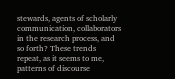stewards, agents of scholarly communication, collaborators in the research process, and so forth? These trends repeat, as it seems to me, patterns of discourse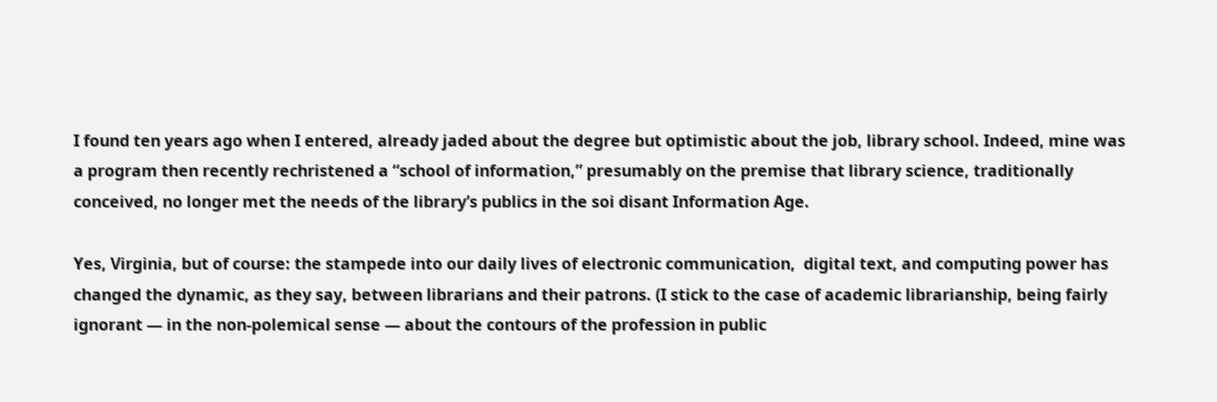I found ten years ago when I entered, already jaded about the degree but optimistic about the job, library school. Indeed, mine was a program then recently rechristened a “school of information,” presumably on the premise that library science, traditionally conceived, no longer met the needs of the library’s publics in the soi disant Information Age.

Yes, Virginia, but of course: the stampede into our daily lives of electronic communication,  digital text, and computing power has changed the dynamic, as they say, between librarians and their patrons. (I stick to the case of academic librarianship, being fairly ignorant — in the non-polemical sense — about the contours of the profession in public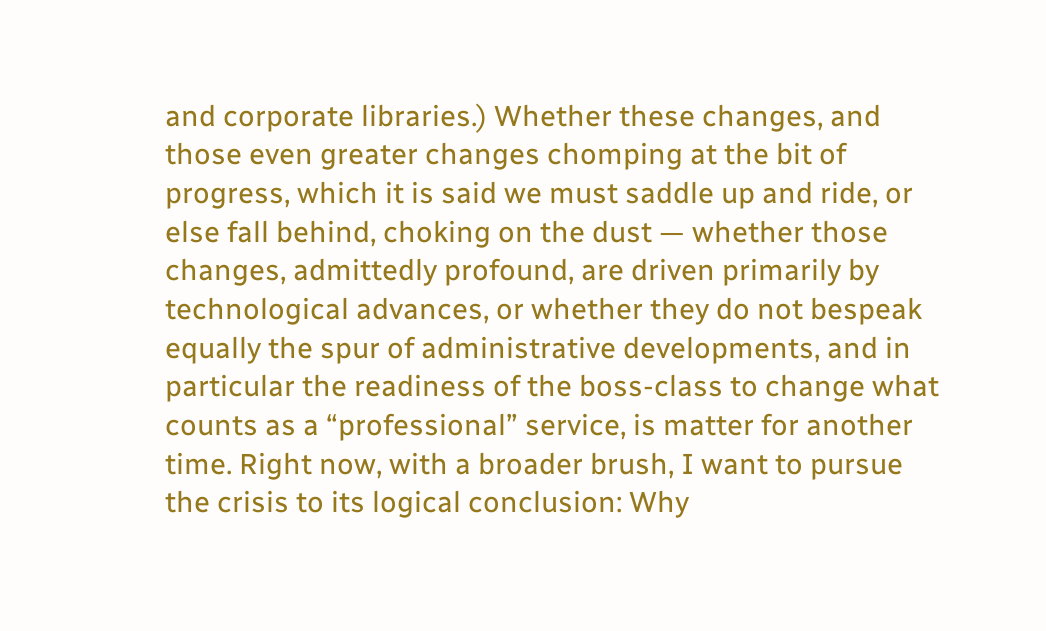and corporate libraries.) Whether these changes, and those even greater changes chomping at the bit of progress, which it is said we must saddle up and ride, or else fall behind, choking on the dust — whether those changes, admittedly profound, are driven primarily by technological advances, or whether they do not bespeak equally the spur of administrative developments, and in particular the readiness of the boss-class to change what counts as a “professional” service, is matter for another time. Right now, with a broader brush, I want to pursue the crisis to its logical conclusion: Why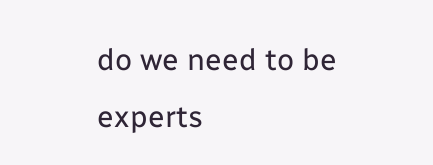do we need to be experts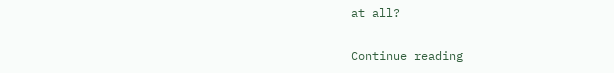at all?

Continue reading